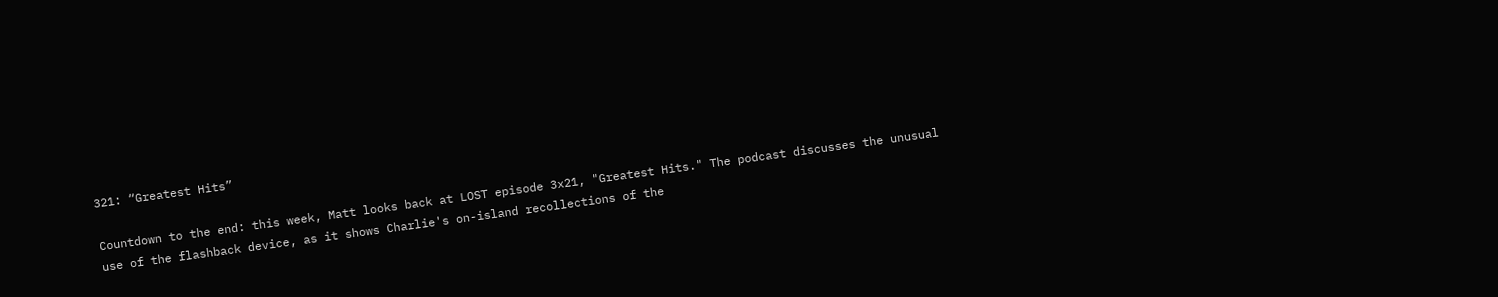321: “Greatest Hits”

Countdown to the end: this week, Matt looks back at LOST episode 3x21, "Greatest Hits." The podcast discusses the unusual use of the flashback device, as it shows Charlie's on-island recollections of the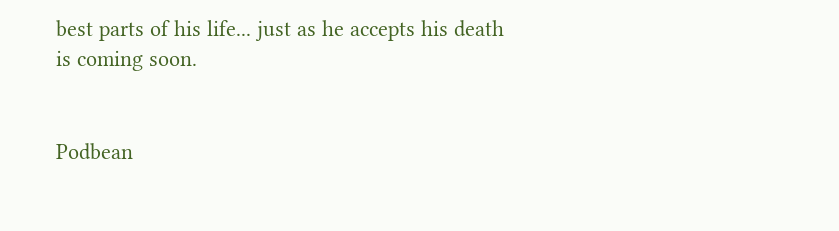best parts of his life... just as he accepts his death is coming soon.


Podbean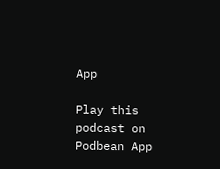App

Play this podcast on Podbean App